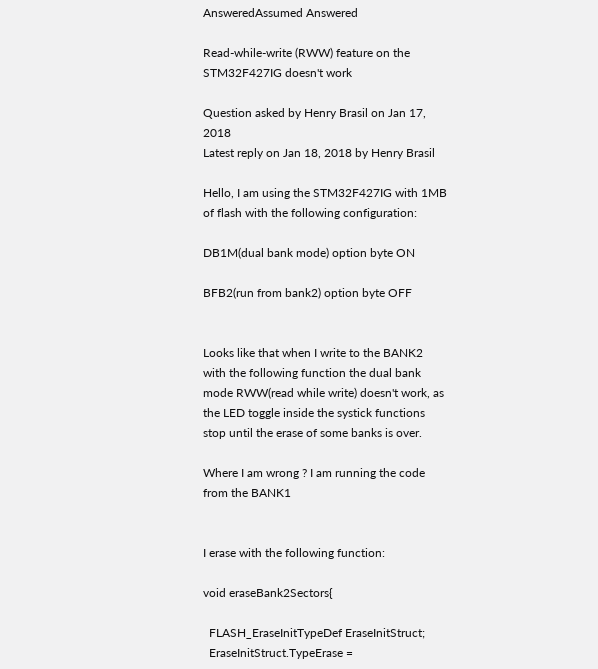AnsweredAssumed Answered

Read-while-write (RWW) feature on the STM32F427IG doesn't work

Question asked by Henry Brasil on Jan 17, 2018
Latest reply on Jan 18, 2018 by Henry Brasil

Hello, I am using the STM32F427IG with 1MB of flash with the following configuration:

DB1M(dual bank mode) option byte ON

BFB2(run from bank2) option byte OFF


Looks like that when I write to the BANK2 with the following function the dual bank mode RWW(read while write) doesn't work, as the LED toggle inside the systick functions stop until the erase of some banks is over.

Where I am wrong ? I am running the code from the BANK1


I erase with the following function:

void eraseBank2Sectors{

  FLASH_EraseInitTypeDef EraseInitStruct;
  EraseInitStruct.TypeErase =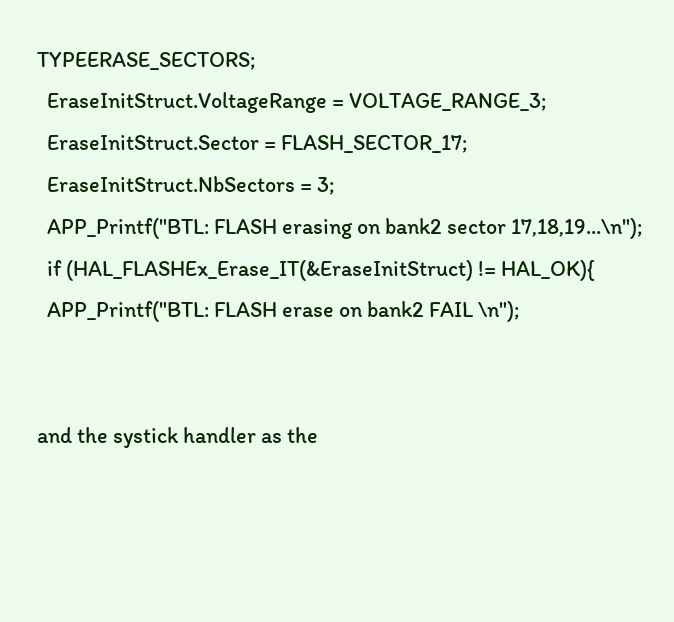TYPEERASE_SECTORS;
  EraseInitStruct.VoltageRange = VOLTAGE_RANGE_3;
  EraseInitStruct.Sector = FLASH_SECTOR_17;
  EraseInitStruct.NbSectors = 3;
  APP_Printf("BTL: FLASH erasing on bank2 sector 17,18,19...\n");
  if (HAL_FLASHEx_Erase_IT(&EraseInitStruct) != HAL_OK){
  APP_Printf("BTL: FLASH erase on bank2 FAIL \n");


and the systick handler as the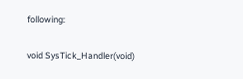following:

void SysTick_Handler(void)